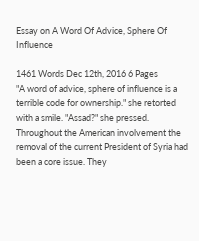Essay on A Word Of Advice, Sphere Of Influence

1461 Words Dec 12th, 2016 6 Pages
"A word of advice, sphere of influence is a terrible code for ownership." she retorted with a smile. "Assad?" she pressed. Throughout the American involvement the removal of the current President of Syria had been a core issue. They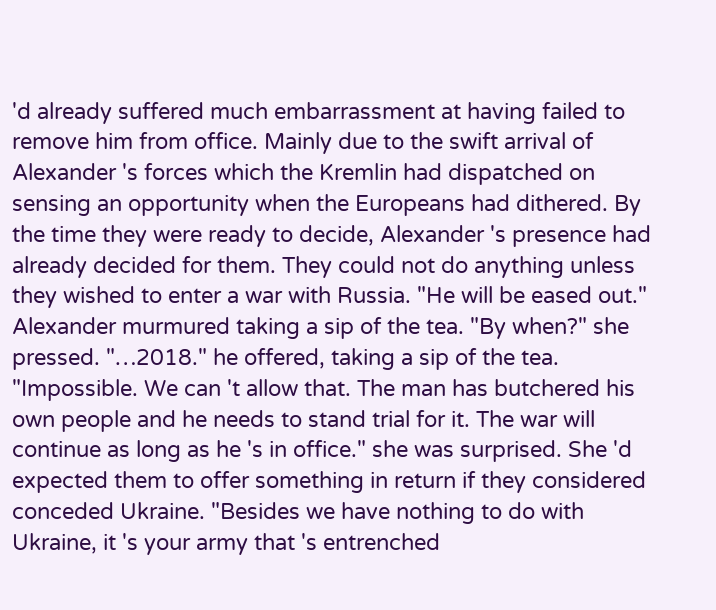'd already suffered much embarrassment at having failed to remove him from office. Mainly due to the swift arrival of Alexander 's forces which the Kremlin had dispatched on sensing an opportunity when the Europeans had dithered. By the time they were ready to decide, Alexander 's presence had already decided for them. They could not do anything unless they wished to enter a war with Russia. "He will be eased out." Alexander murmured taking a sip of the tea. "By when?" she pressed. "…2018." he offered, taking a sip of the tea. "Impossible. We can 't allow that. The man has butchered his own people and he needs to stand trial for it. The war will continue as long as he 's in office." she was surprised. She 'd expected them to offer something in return if they considered conceded Ukraine. "Besides we have nothing to do with Ukraine, it 's your army that 's entrenched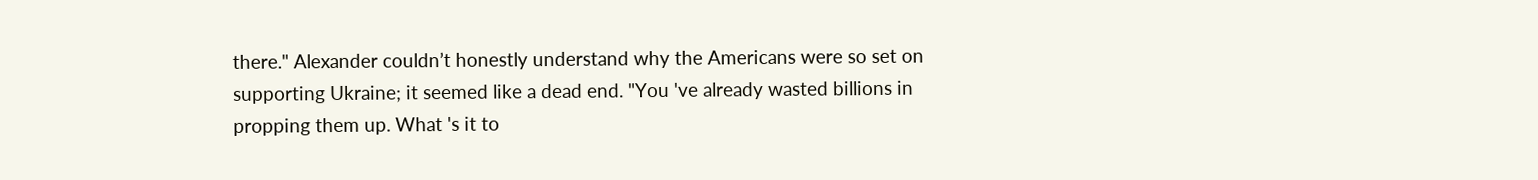there." Alexander couldn’t honestly understand why the Americans were so set on supporting Ukraine; it seemed like a dead end. "You 've already wasted billions in propping them up. What 's it to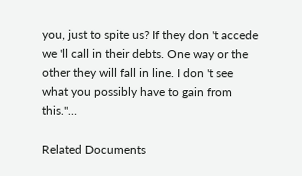you, just to spite us? If they don 't accede we 'll call in their debts. One way or the other they will fall in line. I don 't see what you possibly have to gain from this."…

Related Documents